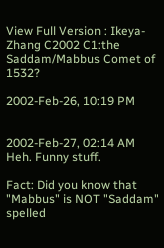View Full Version : Ikeya-Zhang C2002 C1:the Saddam/Mabbus Comet of 1532?

2002-Feb-26, 10:19 PM


2002-Feb-27, 02:14 AM
Heh. Funny stuff.

Fact: Did you know that "Mabbus" is NOT "Saddam" spelled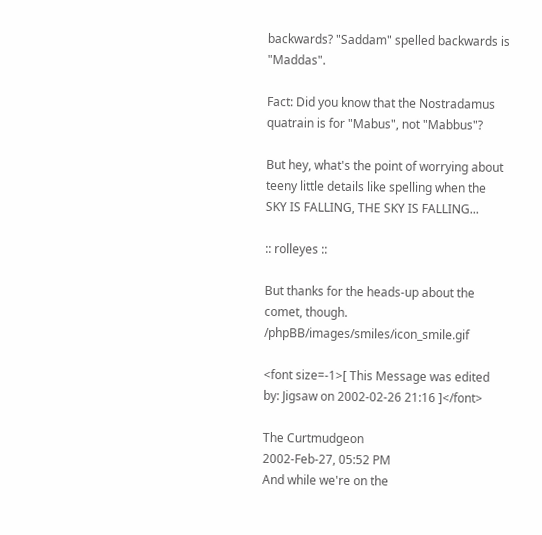backwards? "Saddam" spelled backwards is "Maddas".

Fact: Did you know that the Nostradamus quatrain is for "Mabus", not "Mabbus"?

But hey, what's the point of worrying about teeny little details like spelling when the SKY IS FALLING, THE SKY IS FALLING...

:: rolleyes ::

But thanks for the heads-up about the comet, though. /phpBB/images/smiles/icon_smile.gif

<font size=-1>[ This Message was edited by: Jigsaw on 2002-02-26 21:16 ]</font>

The Curtmudgeon
2002-Feb-27, 05:52 PM
And while we're on the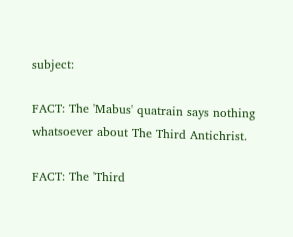subject:

FACT: The 'Mabus' quatrain says nothing whatsoever about The Third Antichrist.

FACT: The 'Third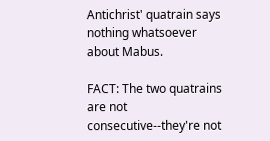Antichrist' quatrain says nothing whatsoever about Mabus.

FACT: The two quatrains are not consecutive--they're not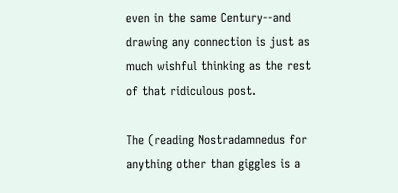even in the same Century--and drawing any connection is just as much wishful thinking as the rest of that ridiculous post.

The (reading Nostradamnedus for anything other than giggles is a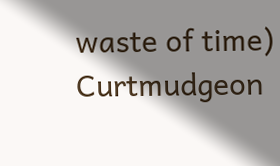waste of time) Curtmudgeon